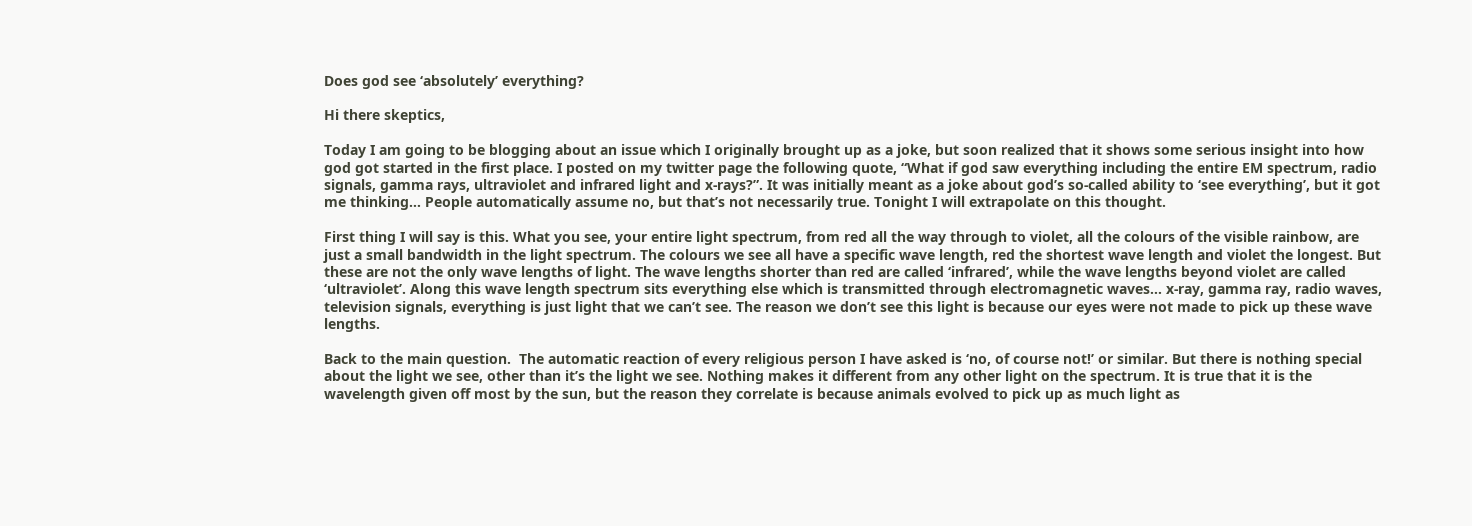Does god see ‘absolutely’ everything?

Hi there skeptics,

Today I am going to be blogging about an issue which I originally brought up as a joke, but soon realized that it shows some serious insight into how god got started in the first place. I posted on my twitter page the following quote, “What if god saw everything including the entire EM spectrum, radio signals, gamma rays, ultraviolet and infrared light and x-rays?”. It was initially meant as a joke about god’s so-called ability to ‘see everything’, but it got me thinking… People automatically assume no, but that’s not necessarily true. Tonight I will extrapolate on this thought.

First thing I will say is this. What you see, your entire light spectrum, from red all the way through to violet, all the colours of the visible rainbow, are just a small bandwidth in the light spectrum. The colours we see all have a specific wave length, red the shortest wave length and violet the longest. But these are not the only wave lengths of light. The wave lengths shorter than red are called ‘infrared’, while the wave lengths beyond violet are called ‘ultraviolet’. Along this wave length spectrum sits everything else which is transmitted through electromagnetic waves… x-ray, gamma ray, radio waves, television signals, everything is just light that we can’t see. The reason we don’t see this light is because our eyes were not made to pick up these wave lengths.

Back to the main question.  The automatic reaction of every religious person I have asked is ‘no, of course not!’ or similar. But there is nothing special about the light we see, other than it’s the light we see. Nothing makes it different from any other light on the spectrum. It is true that it is the wavelength given off most by the sun, but the reason they correlate is because animals evolved to pick up as much light as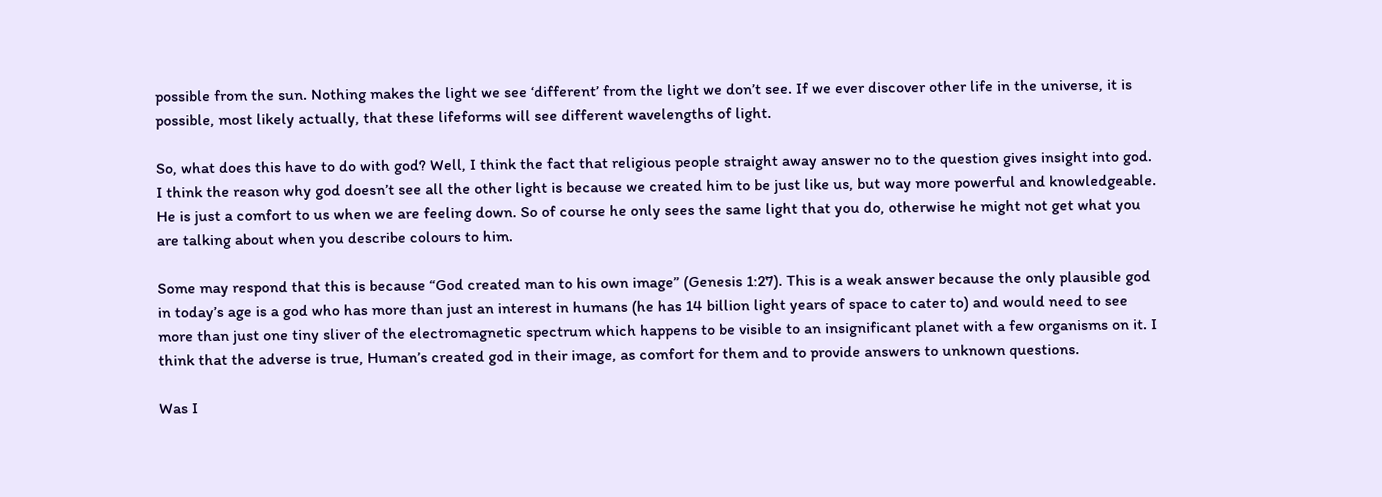possible from the sun. Nothing makes the light we see ‘different’ from the light we don’t see. If we ever discover other life in the universe, it is possible, most likely actually, that these lifeforms will see different wavelengths of light.

So, what does this have to do with god? Well, I think the fact that religious people straight away answer no to the question gives insight into god. I think the reason why god doesn’t see all the other light is because we created him to be just like us, but way more powerful and knowledgeable. He is just a comfort to us when we are feeling down. So of course he only sees the same light that you do, otherwise he might not get what you are talking about when you describe colours to him.

Some may respond that this is because “God created man to his own image” (Genesis 1:27). This is a weak answer because the only plausible god in today’s age is a god who has more than just an interest in humans (he has 14 billion light years of space to cater to) and would need to see more than just one tiny sliver of the electromagnetic spectrum which happens to be visible to an insignificant planet with a few organisms on it. I think that the adverse is true, Human’s created god in their image, as comfort for them and to provide answers to unknown questions.

Was I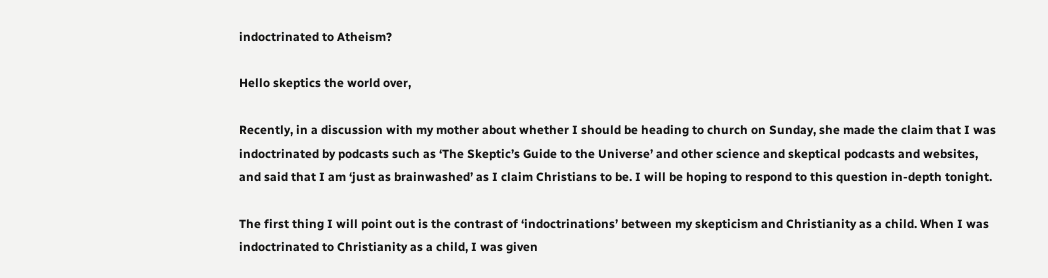indoctrinated to Atheism?

Hello skeptics the world over,

Recently, in a discussion with my mother about whether I should be heading to church on Sunday, she made the claim that I was indoctrinated by podcasts such as ‘The Skeptic’s Guide to the Universe’ and other science and skeptical podcasts and websites, and said that I am ‘just as brainwashed’ as I claim Christians to be. I will be hoping to respond to this question in-depth tonight.

The first thing I will point out is the contrast of ‘indoctrinations’ between my skepticism and Christianity as a child. When I was indoctrinated to Christianity as a child, I was given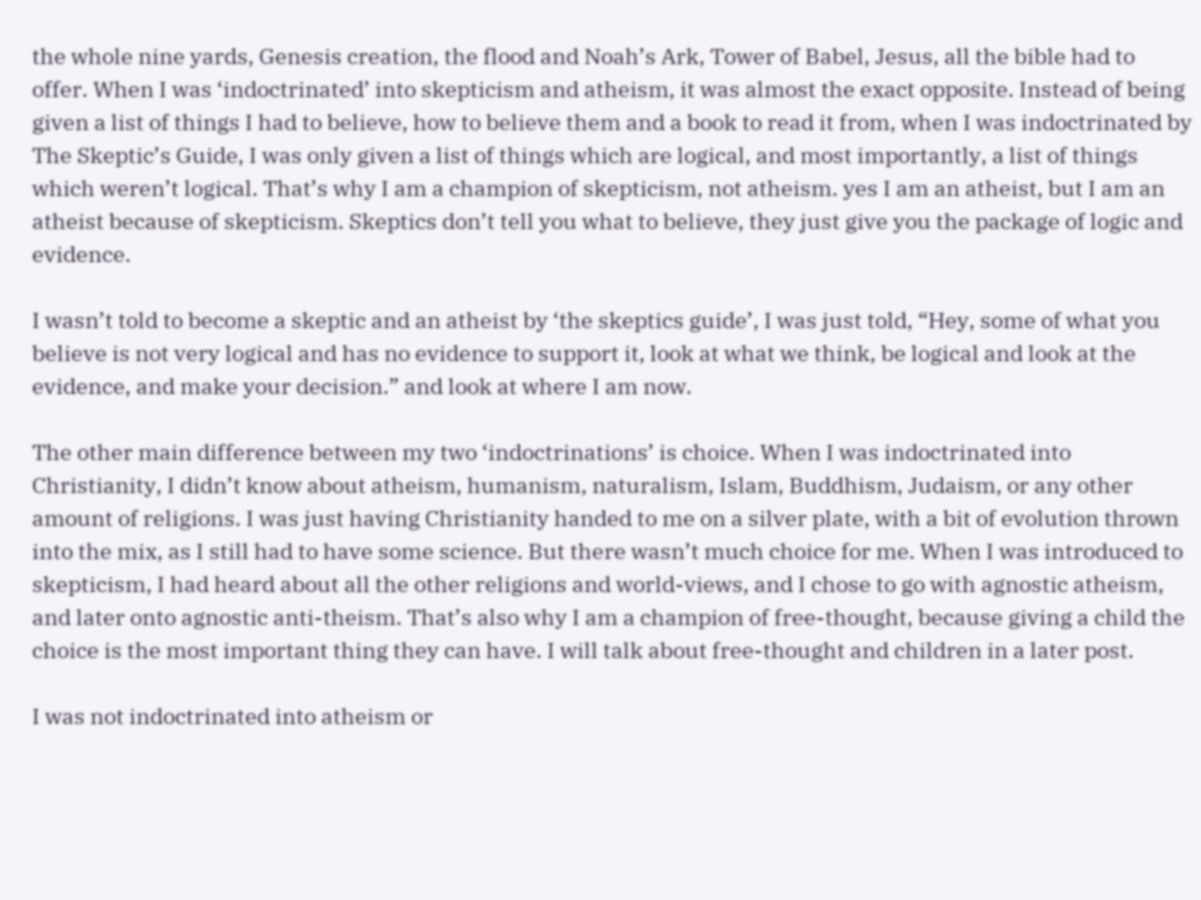the whole nine yards, Genesis creation, the flood and Noah’s Ark, Tower of Babel, Jesus, all the bible had to offer. When I was ‘indoctrinated’ into skepticism and atheism, it was almost the exact opposite. Instead of being given a list of things I had to believe, how to believe them and a book to read it from, when I was indoctrinated by The Skeptic’s Guide, I was only given a list of things which are logical, and most importantly, a list of things which weren’t logical. That’s why I am a champion of skepticism, not atheism. yes I am an atheist, but I am an atheist because of skepticism. Skeptics don’t tell you what to believe, they just give you the package of logic and evidence.

I wasn’t told to become a skeptic and an atheist by ‘the skeptics guide’, I was just told, “Hey, some of what you believe is not very logical and has no evidence to support it, look at what we think, be logical and look at the evidence, and make your decision.” and look at where I am now.

The other main difference between my two ‘indoctrinations’ is choice. When I was indoctrinated into Christianity, I didn’t know about atheism, humanism, naturalism, Islam, Buddhism, Judaism, or any other amount of religions. I was just having Christianity handed to me on a silver plate, with a bit of evolution thrown into the mix, as I still had to have some science. But there wasn’t much choice for me. When I was introduced to skepticism, I had heard about all the other religions and world-views, and I chose to go with agnostic atheism, and later onto agnostic anti-theism. That’s also why I am a champion of free-thought, because giving a child the choice is the most important thing they can have. I will talk about free-thought and children in a later post.

I was not indoctrinated into atheism or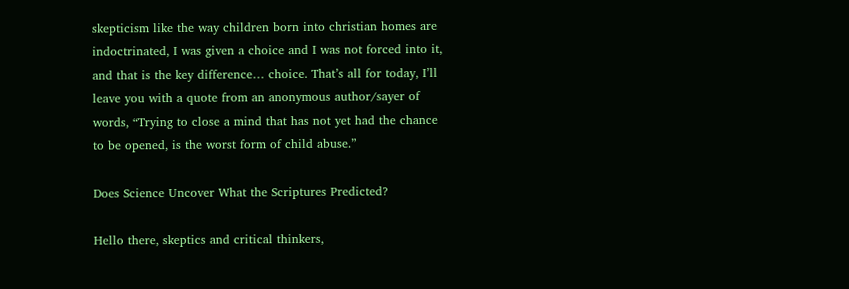skepticism like the way children born into christian homes are indoctrinated, I was given a choice and I was not forced into it, and that is the key difference… choice. That’s all for today, I’ll leave you with a quote from an anonymous author/sayer of words, “Trying to close a mind that has not yet had the chance to be opened, is the worst form of child abuse.”

Does Science Uncover What the Scriptures Predicted?

Hello there, skeptics and critical thinkers,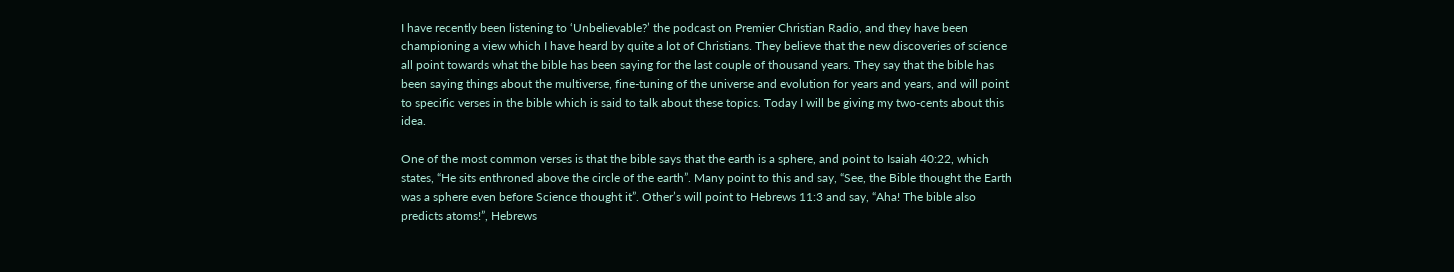I have recently been listening to ‘Unbelievable?’ the podcast on Premier Christian Radio, and they have been championing a view which I have heard by quite a lot of Christians. They believe that the new discoveries of science all point towards what the bible has been saying for the last couple of thousand years. They say that the bible has been saying things about the multiverse, fine-tuning of the universe and evolution for years and years, and will point to specific verses in the bible which is said to talk about these topics. Today I will be giving my two-cents about this idea.

One of the most common verses is that the bible says that the earth is a sphere, and point to Isaiah 40:22, which states, “He sits enthroned above the circle of the earth”. Many point to this and say, “See, the Bible thought the Earth was a sphere even before Science thought it”. Other’s will point to Hebrews 11:3 and say, “Aha! The bible also predicts atoms!”, Hebrews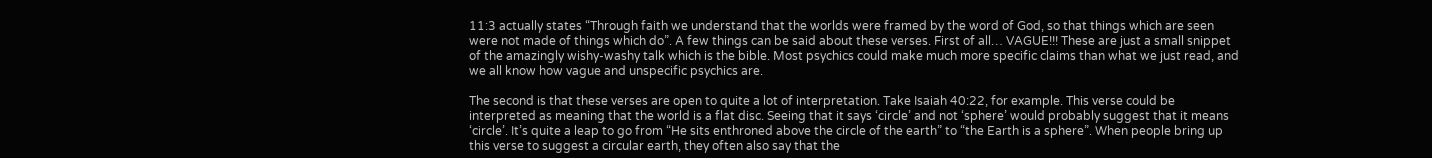11:3 actually states “Through faith we understand that the worlds were framed by the word of God, so that things which are seen were not made of things which do”. A few things can be said about these verses. First of all… VAGUE!!! These are just a small snippet of the amazingly wishy-washy talk which is the bible. Most psychics could make much more specific claims than what we just read, and we all know how vague and unspecific psychics are.

The second is that these verses are open to quite a lot of interpretation. Take Isaiah 40:22, for example. This verse could be interpreted as meaning that the world is a flat disc. Seeing that it says ‘circle’ and not ‘sphere’ would probably suggest that it means ‘circle’. It’s quite a leap to go from “He sits enthroned above the circle of the earth” to “the Earth is a sphere”. When people bring up this verse to suggest a circular earth, they often also say that the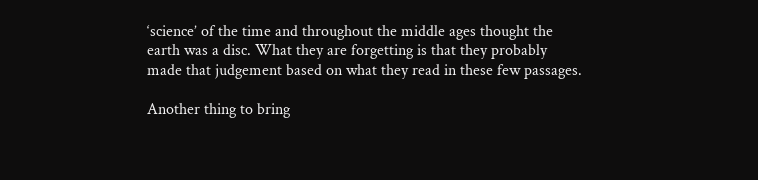‘science’ of the time and throughout the middle ages thought the earth was a disc. What they are forgetting is that they probably made that judgement based on what they read in these few passages.

Another thing to bring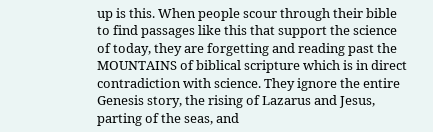up is this. When people scour through their bible to find passages like this that support the science of today, they are forgetting and reading past the MOUNTAINS of biblical scripture which is in direct contradiction with science. They ignore the entire Genesis story, the rising of Lazarus and Jesus, parting of the seas, and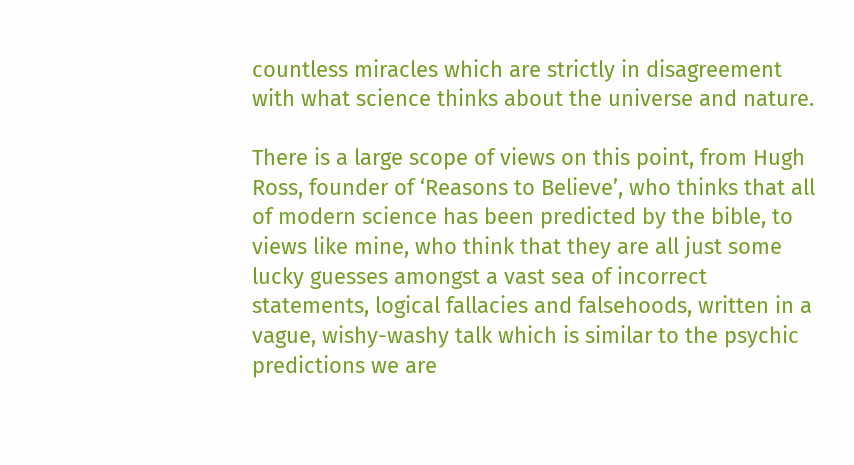countless miracles which are strictly in disagreement with what science thinks about the universe and nature.

There is a large scope of views on this point, from Hugh Ross, founder of ‘Reasons to Believe’, who thinks that all of modern science has been predicted by the bible, to views like mine, who think that they are all just some lucky guesses amongst a vast sea of incorrect statements, logical fallacies and falsehoods, written in a vague, wishy-washy talk which is similar to the psychic predictions we are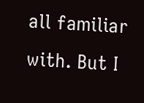all familiar with. But I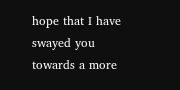hope that I have swayed you towards a more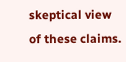skeptical view of these claims.